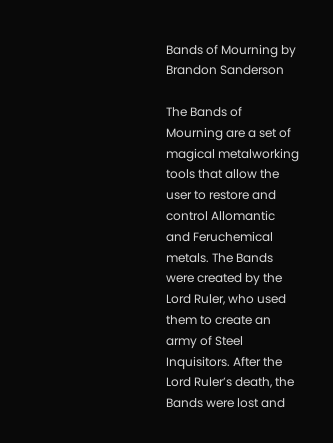Bands of Mourning by Brandon Sanderson

The Bands of Mourning are a set of magical metalworking tools that allow the user to restore and control Allomantic and Feruchemical metals. The Bands were created by the Lord Ruler, who used them to create an army of Steel Inquisitors. After the Lord Ruler’s death, the Bands were lost and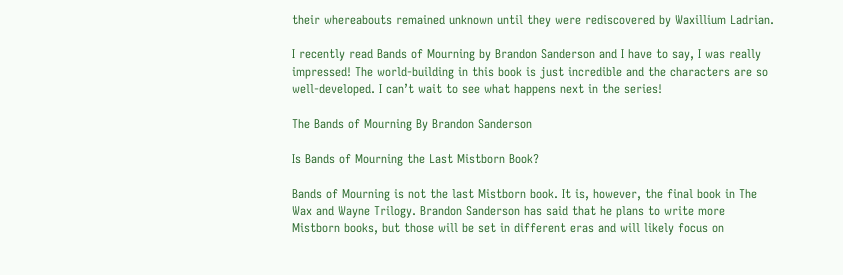their whereabouts remained unknown until they were rediscovered by Waxillium Ladrian.

I recently read Bands of Mourning by Brandon Sanderson and I have to say, I was really impressed! The world-building in this book is just incredible and the characters are so well-developed. I can’t wait to see what happens next in the series!

The Bands of Mourning By Brandon Sanderson

Is Bands of Mourning the Last Mistborn Book?

Bands of Mourning is not the last Mistborn book. It is, however, the final book in The Wax and Wayne Trilogy. Brandon Sanderson has said that he plans to write more Mistborn books, but those will be set in different eras and will likely focus on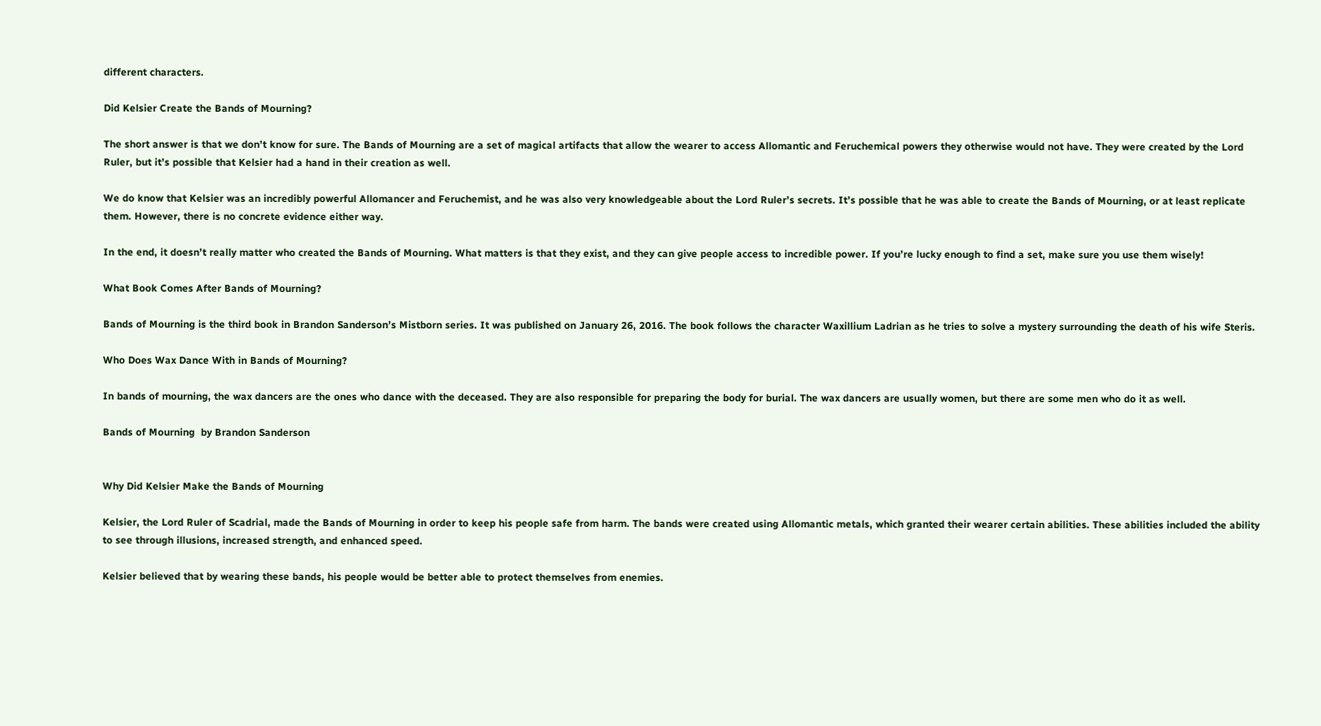different characters.

Did Kelsier Create the Bands of Mourning?

The short answer is that we don’t know for sure. The Bands of Mourning are a set of magical artifacts that allow the wearer to access Allomantic and Feruchemical powers they otherwise would not have. They were created by the Lord Ruler, but it’s possible that Kelsier had a hand in their creation as well.

We do know that Kelsier was an incredibly powerful Allomancer and Feruchemist, and he was also very knowledgeable about the Lord Ruler’s secrets. It’s possible that he was able to create the Bands of Mourning, or at least replicate them. However, there is no concrete evidence either way.

In the end, it doesn’t really matter who created the Bands of Mourning. What matters is that they exist, and they can give people access to incredible power. If you’re lucky enough to find a set, make sure you use them wisely!

What Book Comes After Bands of Mourning?

Bands of Mourning is the third book in Brandon Sanderson’s Mistborn series. It was published on January 26, 2016. The book follows the character Waxillium Ladrian as he tries to solve a mystery surrounding the death of his wife Steris.

Who Does Wax Dance With in Bands of Mourning?

In bands of mourning, the wax dancers are the ones who dance with the deceased. They are also responsible for preparing the body for burial. The wax dancers are usually women, but there are some men who do it as well.

Bands of Mourning  by Brandon Sanderson


Why Did Kelsier Make the Bands of Mourning

Kelsier, the Lord Ruler of Scadrial, made the Bands of Mourning in order to keep his people safe from harm. The bands were created using Allomantic metals, which granted their wearer certain abilities. These abilities included the ability to see through illusions, increased strength, and enhanced speed.

Kelsier believed that by wearing these bands, his people would be better able to protect themselves from enemies.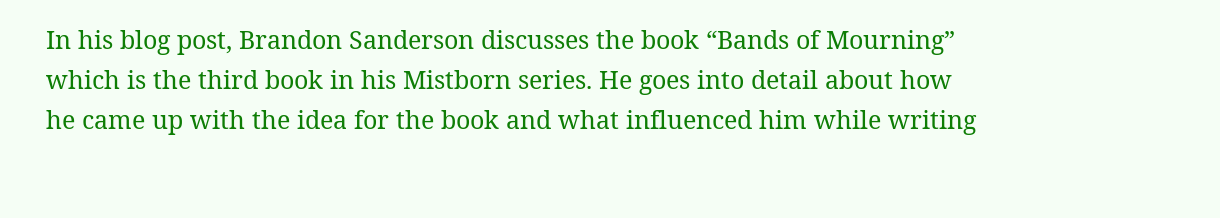In his blog post, Brandon Sanderson discusses the book “Bands of Mourning” which is the third book in his Mistborn series. He goes into detail about how he came up with the idea for the book and what influenced him while writing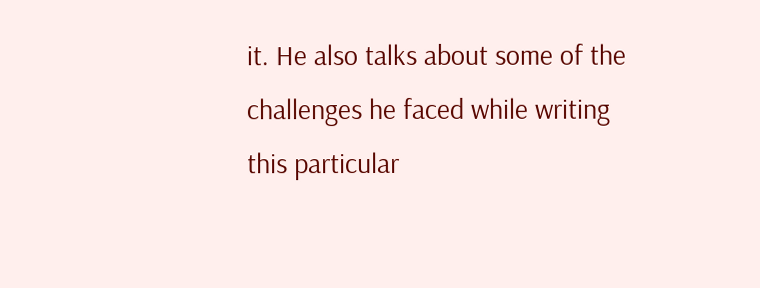it. He also talks about some of the challenges he faced while writing this particular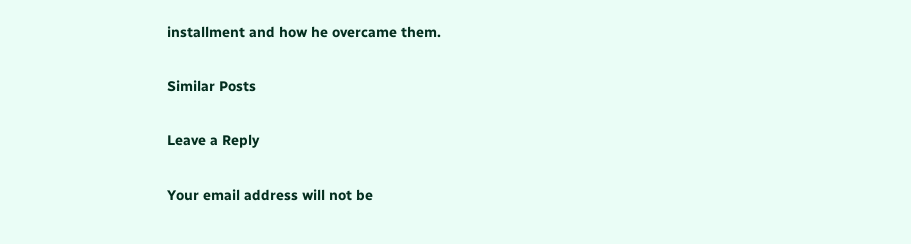installment and how he overcame them.

Similar Posts

Leave a Reply

Your email address will not be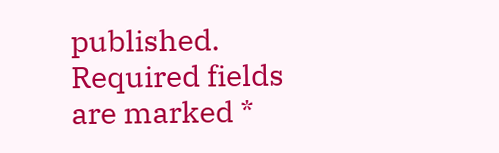published. Required fields are marked *